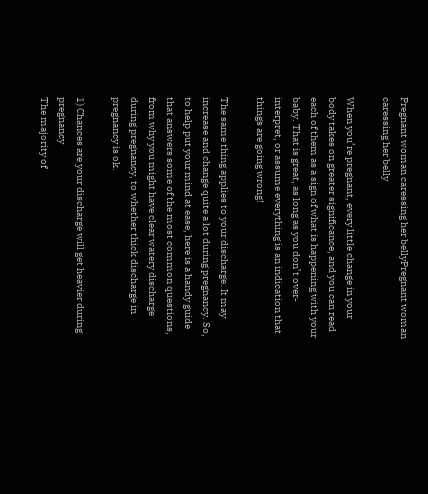Pregnant woman caressing her bellyPregnant woman caressing her belly

When you’re pregnant, every little change in your body takes on greater significance, and you can read each of them as a sign of what is happening with your baby. That is great, as long as you don’t over-interpret, or assume everything is an indication that things are going wrong!

The same thing applies to your discharge. It may increase and change quite a lot during pregnancy. So, to help put your mind at ease, here is a handy guide that answers some of the most common questions, from why you might have clear watery discharge during pregnancy, to whether thick discharge in pregnancy is ok.

1) Chances are your discharge will get heavier during pregnancy
The majority of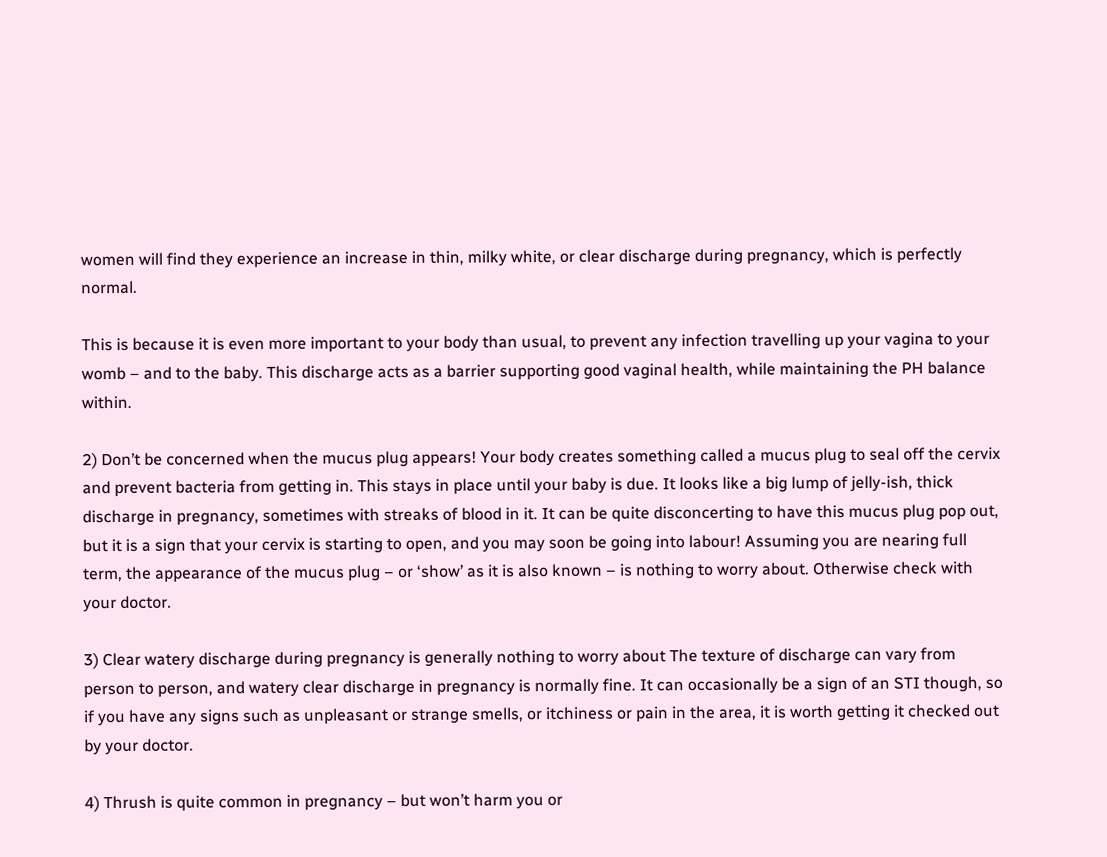women will find they experience an increase in thin, milky white, or clear discharge during pregnancy, which is perfectly normal.

This is because it is even more important to your body than usual, to prevent any infection travelling up your vagina to your womb – and to the baby. This discharge acts as a barrier supporting good vaginal health, while maintaining the PH balance within.

2) Don’t be concerned when the mucus plug appears! Your body creates something called a mucus plug to seal off the cervix and prevent bacteria from getting in. This stays in place until your baby is due. It looks like a big lump of jelly-ish, thick discharge in pregnancy, sometimes with streaks of blood in it. It can be quite disconcerting to have this mucus plug pop out, but it is a sign that your cervix is starting to open, and you may soon be going into labour! Assuming you are nearing full term, the appearance of the mucus plug – or ‘show’ as it is also known – is nothing to worry about. Otherwise check with your doctor.

3) Clear watery discharge during pregnancy is generally nothing to worry about The texture of discharge can vary from person to person, and watery clear discharge in pregnancy is normally fine. It can occasionally be a sign of an STI though, so if you have any signs such as unpleasant or strange smells, or itchiness or pain in the area, it is worth getting it checked out by your doctor.

4) Thrush is quite common in pregnancy – but won’t harm you or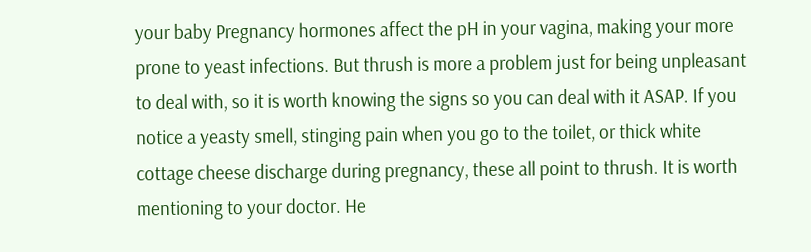your baby Pregnancy hormones affect the pH in your vagina, making your more prone to yeast infections. But thrush is more a problem just for being unpleasant to deal with, so it is worth knowing the signs so you can deal with it ASAP. If you notice a yeasty smell, stinging pain when you go to the toilet, or thick white cottage cheese discharge during pregnancy, these all point to thrush. It is worth mentioning to your doctor. He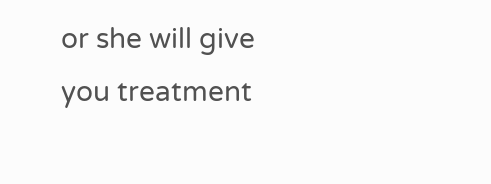or she will give you treatment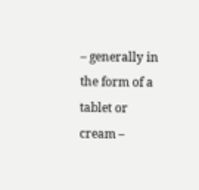– generally in the form of a tablet or cream –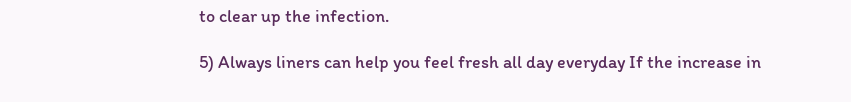to clear up the infection.

5) Always liners can help you feel fresh all day everyday If the increase in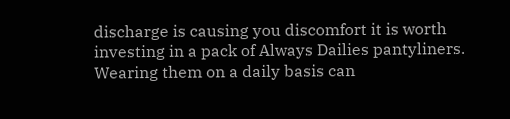discharge is causing you discomfort it is worth investing in a pack of Always Dailies pantyliners. Wearing them on a daily basis can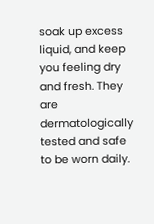soak up excess liquid, and keep you feeling dry and fresh. They are dermatologically tested and safe to be worn daily.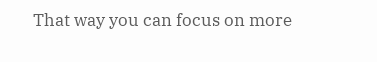That way you can focus on more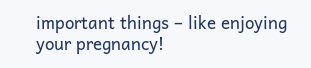important things – like enjoying your pregnancy!